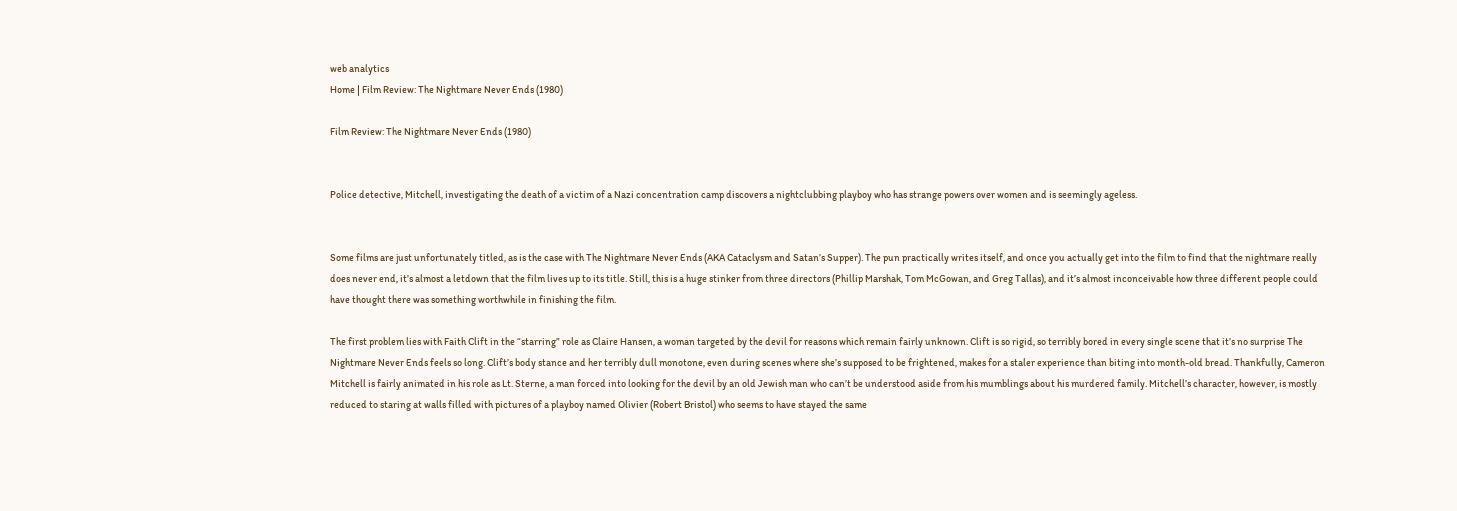web analytics
Home | Film Review: The Nightmare Never Ends (1980)

Film Review: The Nightmare Never Ends (1980)


Police detective, Mitchell, investigating the death of a victim of a Nazi concentration camp discovers a nightclubbing playboy who has strange powers over women and is seemingly ageless.


Some films are just unfortunately titled, as is the case with The Nightmare Never Ends (AKA Cataclysm and Satan’s Supper). The pun practically writes itself, and once you actually get into the film to find that the nightmare really does never end, it’s almost a letdown that the film lives up to its title. Still, this is a huge stinker from three directors (Phillip Marshak, Tom McGowan, and Greg Tallas), and it’s almost inconceivable how three different people could have thought there was something worthwhile in finishing the film.

The first problem lies with Faith Clift in the “starring” role as Claire Hansen, a woman targeted by the devil for reasons which remain fairly unknown. Clift is so rigid, so terribly bored in every single scene that it’s no surprise The Nightmare Never Ends feels so long. Clift’s body stance and her terribly dull monotone, even during scenes where she’s supposed to be frightened, makes for a staler experience than biting into month-old bread. Thankfully, Cameron Mitchell is fairly animated in his role as Lt. Sterne, a man forced into looking for the devil by an old Jewish man who can’t be understood aside from his mumblings about his murdered family. Mitchell’s character, however, is mostly reduced to staring at walls filled with pictures of a playboy named Olivier (Robert Bristol) who seems to have stayed the same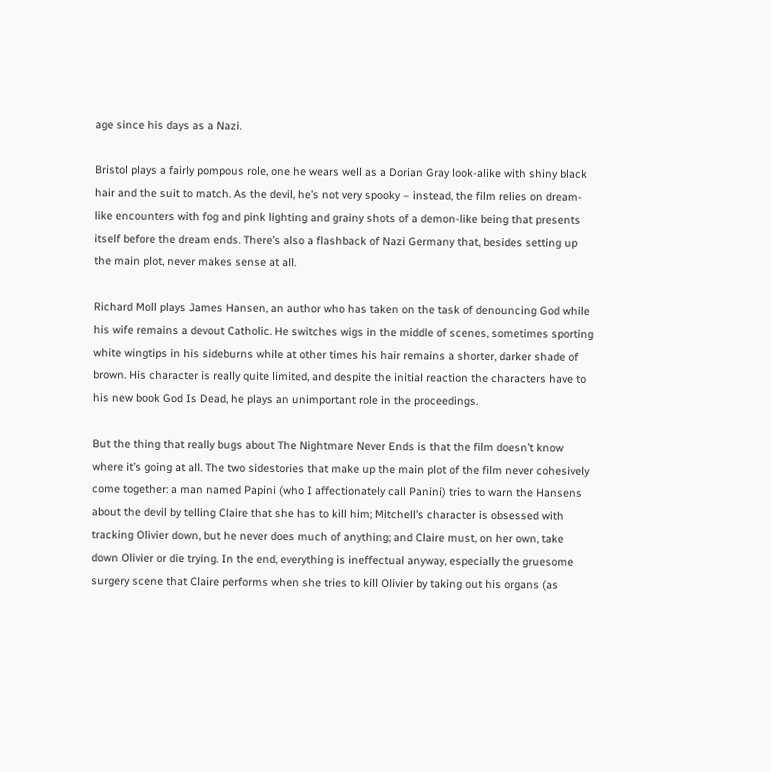age since his days as a Nazi.

Bristol plays a fairly pompous role, one he wears well as a Dorian Gray look-alike with shiny black hair and the suit to match. As the devil, he’s not very spooky – instead, the film relies on dream-like encounters with fog and pink lighting and grainy shots of a demon-like being that presents itself before the dream ends. There’s also a flashback of Nazi Germany that, besides setting up the main plot, never makes sense at all.

Richard Moll plays James Hansen, an author who has taken on the task of denouncing God while his wife remains a devout Catholic. He switches wigs in the middle of scenes, sometimes sporting white wingtips in his sideburns while at other times his hair remains a shorter, darker shade of brown. His character is really quite limited, and despite the initial reaction the characters have to his new book God Is Dead, he plays an unimportant role in the proceedings.

But the thing that really bugs about The Nightmare Never Ends is that the film doesn’t know where it’s going at all. The two sidestories that make up the main plot of the film never cohesively come together: a man named Papini (who I affectionately call Panini) tries to warn the Hansens about the devil by telling Claire that she has to kill him; Mitchell’s character is obsessed with tracking Olivier down, but he never does much of anything; and Claire must, on her own, take down Olivier or die trying. In the end, everything is ineffectual anyway, especially the gruesome surgery scene that Claire performs when she tries to kill Olivier by taking out his organs (as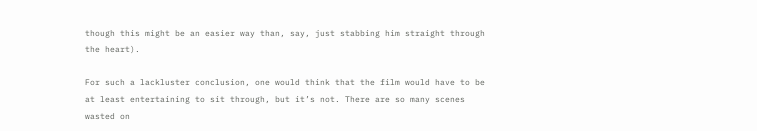though this might be an easier way than, say, just stabbing him straight through the heart).

For such a lackluster conclusion, one would think that the film would have to be at least entertaining to sit through, but it’s not. There are so many scenes wasted on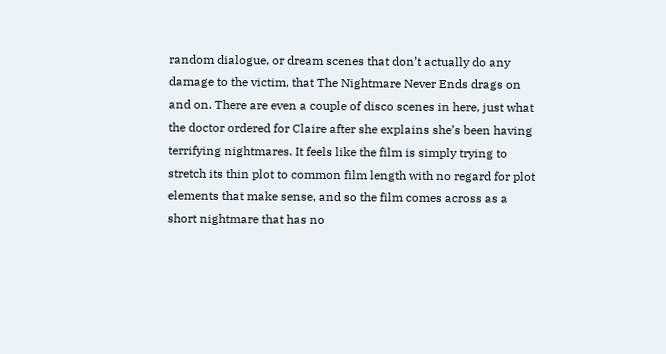random dialogue, or dream scenes that don’t actually do any damage to the victim, that The Nightmare Never Ends drags on and on. There are even a couple of disco scenes in here, just what the doctor ordered for Claire after she explains she’s been having terrifying nightmares. It feels like the film is simply trying to stretch its thin plot to common film length with no regard for plot elements that make sense, and so the film comes across as a short nightmare that has no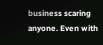business scaring anyone. Even with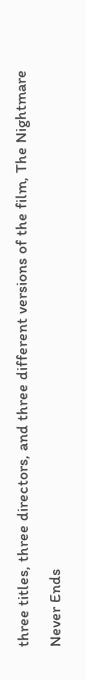three titles, three directors, and three different versions of the film, The Nightmare Never Ends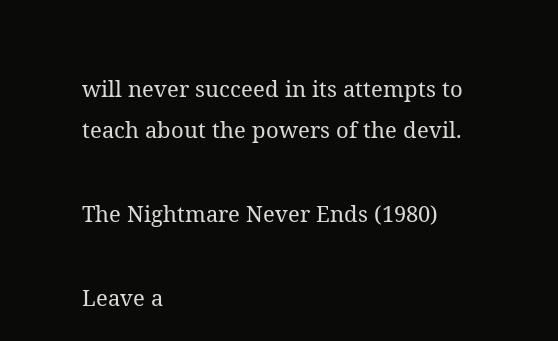will never succeed in its attempts to teach about the powers of the devil.

The Nightmare Never Ends (1980)

Leave a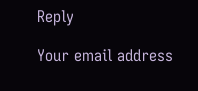Reply

Your email address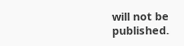will not be published.